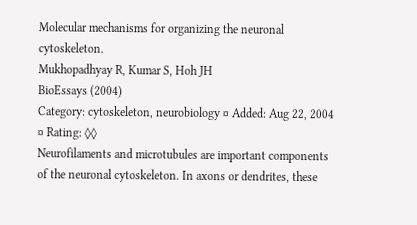Molecular mechanisms for organizing the neuronal cytoskeleton.
Mukhopadhyay R, Kumar S, Hoh JH
BioEssays (2004)
Category: cytoskeleton, neurobiology ¤ Added: Aug 22, 2004 ¤ Rating: ◊◊
Neurofilaments and microtubules are important components of the neuronal cytoskeleton. In axons or dendrites, these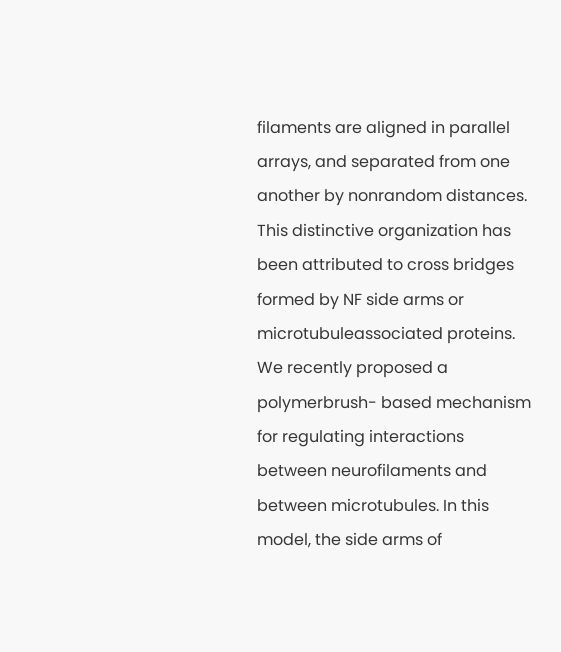filaments are aligned in parallel arrays, and separated from one another by nonrandom distances. This distinctive organization has been attributed to cross bridges formed by NF side arms or microtubuleassociated proteins. We recently proposed a polymerbrush- based mechanism for regulating interactions between neurofilaments and between microtubules. In this model, the side arms of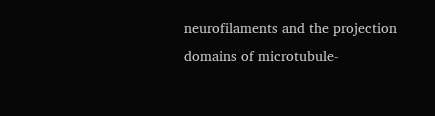neurofilaments and the projection domains of microtubule-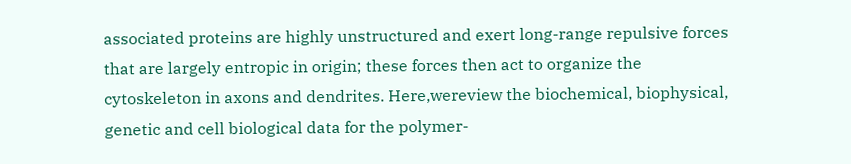associated proteins are highly unstructured and exert long-range repulsive forces that are largely entropic in origin; these forces then act to organize the cytoskeleton in axons and dendrites. Here,wereview the biochemical, biophysical, genetic and cell biological data for the polymer-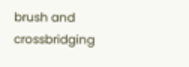brush and crossbridging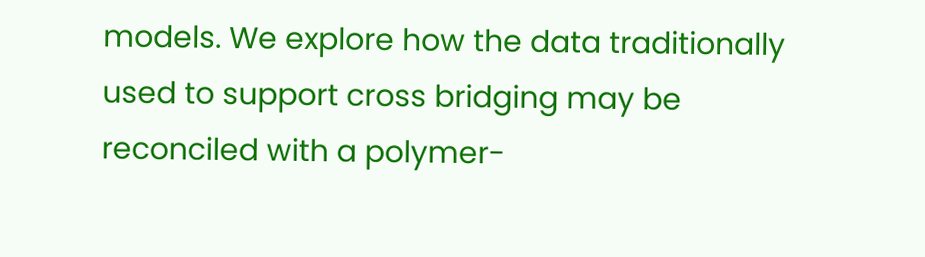models. We explore how the data traditionally used to support cross bridging may be reconciled with a polymer-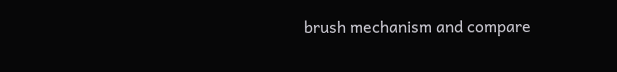brush mechanism and compare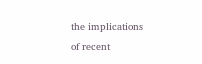the implications of recent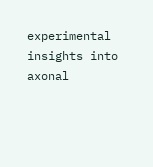experimental insights into axonal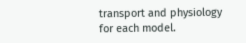transport and physiology for each model.